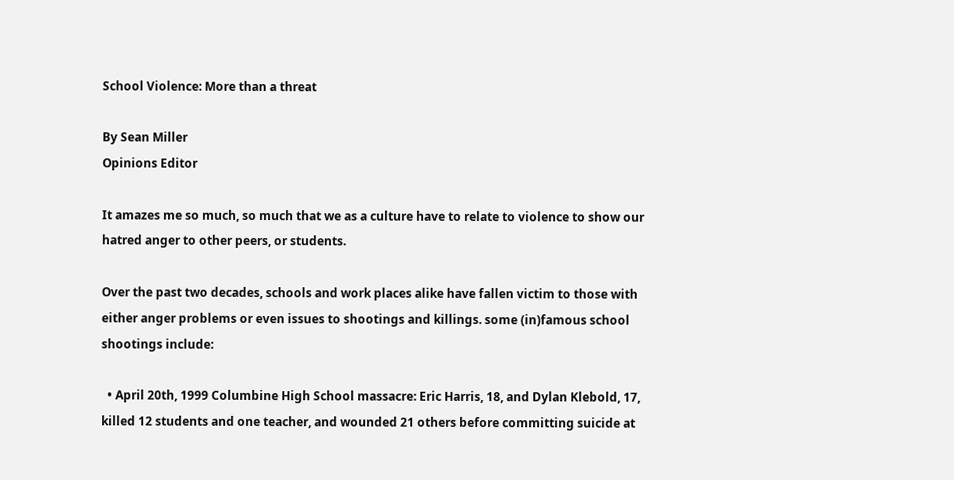School Violence: More than a threat

By Sean Miller
Opinions Editor

It amazes me so much, so much that we as a culture have to relate to violence to show our hatred anger to other peers, or students.

Over the past two decades, schools and work places alike have fallen victim to those with either anger problems or even issues to shootings and killings. some (in)famous school shootings include:

  • April 20th, 1999 Columbine High School massacre: Eric Harris, 18, and Dylan Klebold, 17, killed 12 students and one teacher, and wounded 21 others before committing suicide at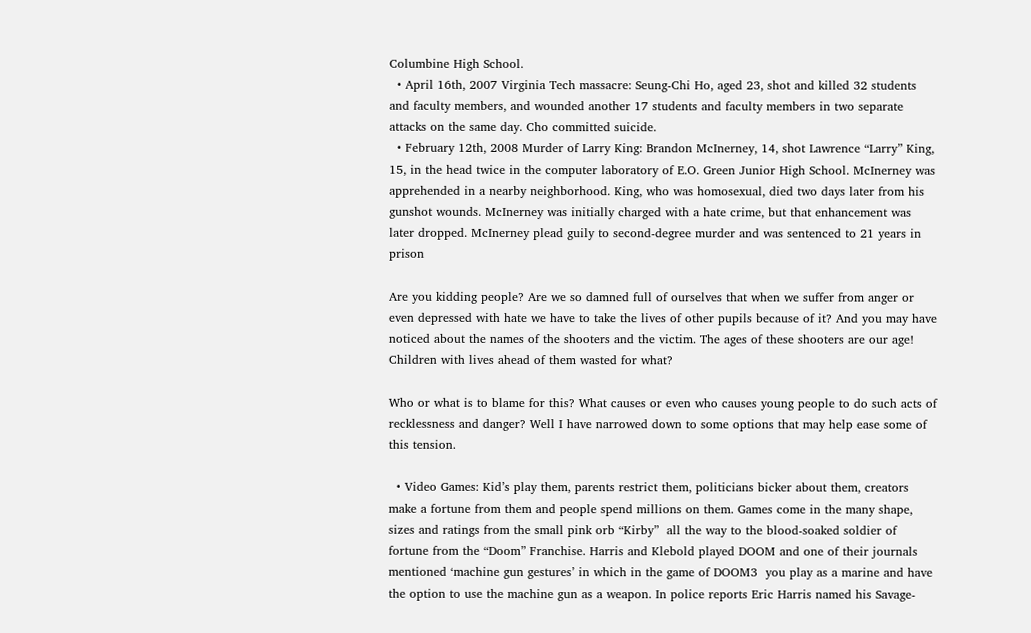Columbine High School.
  • April 16th, 2007 Virginia Tech massacre: Seung-Chi Ho, aged 23, shot and killed 32 students and faculty members, and wounded another 17 students and faculty members in two separate attacks on the same day. Cho committed suicide.
  • February 12th, 2008 Murder of Larry King: Brandon McInerney, 14, shot Lawrence “Larry” King, 15, in the head twice in the computer laboratory of E.O. Green Junior High School. McInerney was apprehended in a nearby neighborhood. King, who was homosexual, died two days later from his gunshot wounds. McInerney was initially charged with a hate crime, but that enhancement was later dropped. McInerney plead guily to second-degree murder and was sentenced to 21 years in prison

Are you kidding people? Are we so damned full of ourselves that when we suffer from anger or even depressed with hate we have to take the lives of other pupils because of it? And you may have noticed about the names of the shooters and the victim. The ages of these shooters are our age! Children with lives ahead of them wasted for what?

Who or what is to blame for this? What causes or even who causes young people to do such acts of recklessness and danger? Well I have narrowed down to some options that may help ease some of this tension.

  • Video Games: Kid’s play them, parents restrict them, politicians bicker about them, creators make a fortune from them and people spend millions on them. Games come in the many shape, sizes and ratings from the small pink orb “Kirby”  all the way to the blood-soaked soldier of fortune from the “Doom” Franchise. Harris and Klebold played DOOM and one of their journals mentioned ‘machine gun gestures’ in which in the game of DOOM3  you play as a marine and have the option to use the machine gun as a weapon. In police reports Eric Harris named his Savage-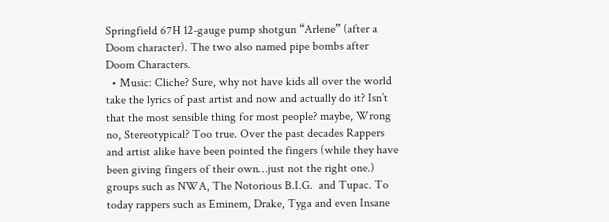Springfield 67H 12-gauge pump shotgun “Arlene” (after a Doom character). The two also named pipe bombs after Doom Characters.
  • Music: Cliche? Sure, why not have kids all over the world take the lyrics of past artist and now and actually do it? Isn’t that the most sensible thing for most people? maybe, Wrong no, Stereotypical? Too true. Over the past decades Rappers and artist alike have been pointed the fingers (while they have been giving fingers of their own…just not the right one.) groups such as NWA, The Notorious B.I.G.  and Tupac. To today rappers such as Eminem, Drake, Tyga and even Insane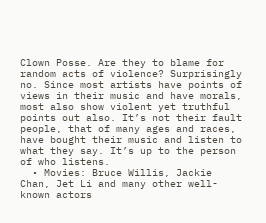Clown Posse. Are they to blame for  random acts of violence? Surprisingly no. Since most artists have points of views in their music and have morals, most also show violent yet truthful points out also. It’s not their fault people, that of many ages and races, have bought their music and listen to what they say. It’s up to the person of who listens.
  • Movies: Bruce Willis, Jackie Chan, Jet Li and many other well-known actors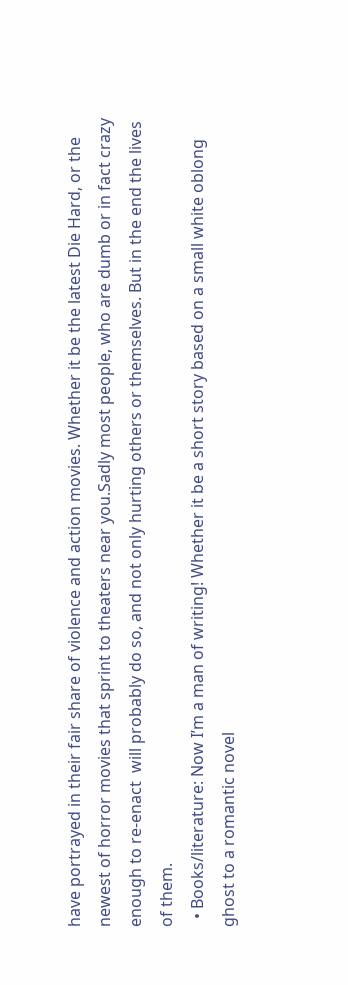have portrayed in their fair share of violence and action movies. Whether it be the latest Die Hard, or the newest of horror movies that sprint to theaters near you.Sadly most people, who are dumb or in fact crazy enough to re-enact  will probably do so, and not only hurting others or themselves. But in the end the lives of them.
  • Books/literature: Now I’m a man of writing! Whether it be a short story based on a small white oblong ghost to a romantic novel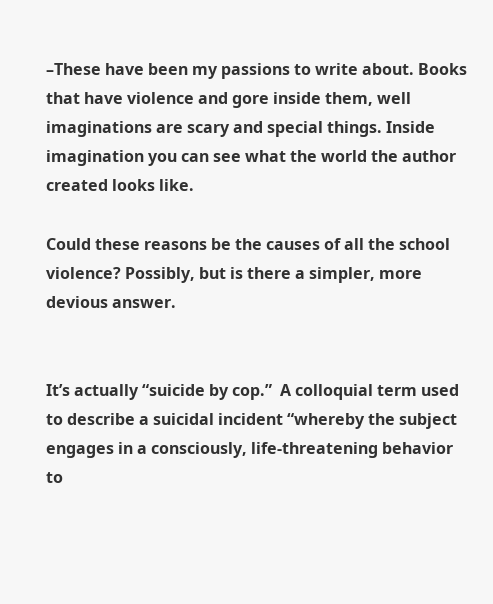–These have been my passions to write about. Books that have violence and gore inside them, well imaginations are scary and special things. Inside  imagination you can see what the world the author created looks like.

Could these reasons be the causes of all the school violence? Possibly, but is there a simpler, more devious answer.


It’s actually “suicide by cop.”  A colloquial term used to describe a suicidal incident “whereby the subject engages in a consciously, life-threatening behavior to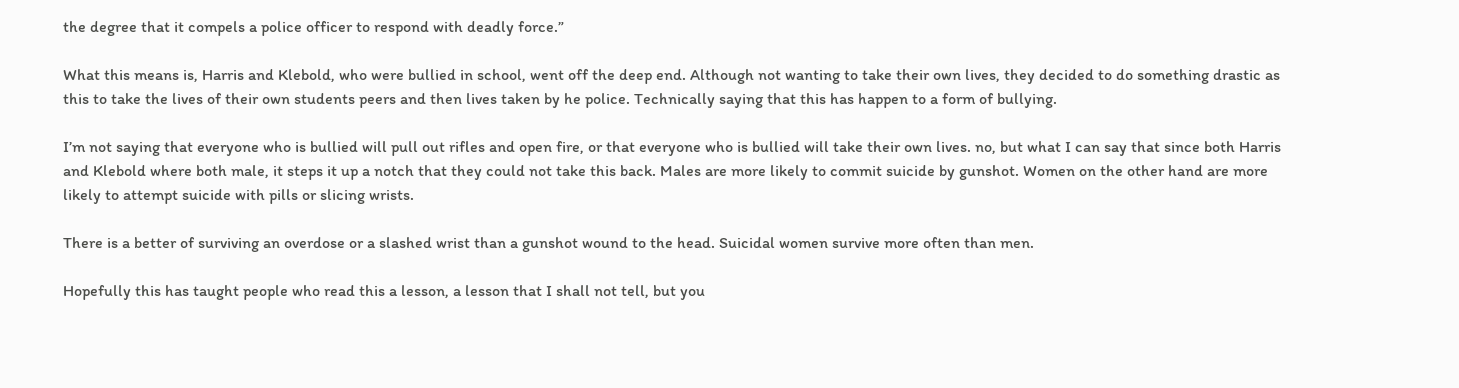the degree that it compels a police officer to respond with deadly force.”

What this means is, Harris and Klebold, who were bullied in school, went off the deep end. Although not wanting to take their own lives, they decided to do something drastic as this to take the lives of their own students peers and then lives taken by he police. Technically saying that this has happen to a form of bullying.

I’m not saying that everyone who is bullied will pull out rifles and open fire, or that everyone who is bullied will take their own lives. no, but what I can say that since both Harris and Klebold where both male, it steps it up a notch that they could not take this back. Males are more likely to commit suicide by gunshot. Women on the other hand are more likely to attempt suicide with pills or slicing wrists.

There is a better of surviving an overdose or a slashed wrist than a gunshot wound to the head. Suicidal women survive more often than men.

Hopefully this has taught people who read this a lesson, a lesson that I shall not tell, but you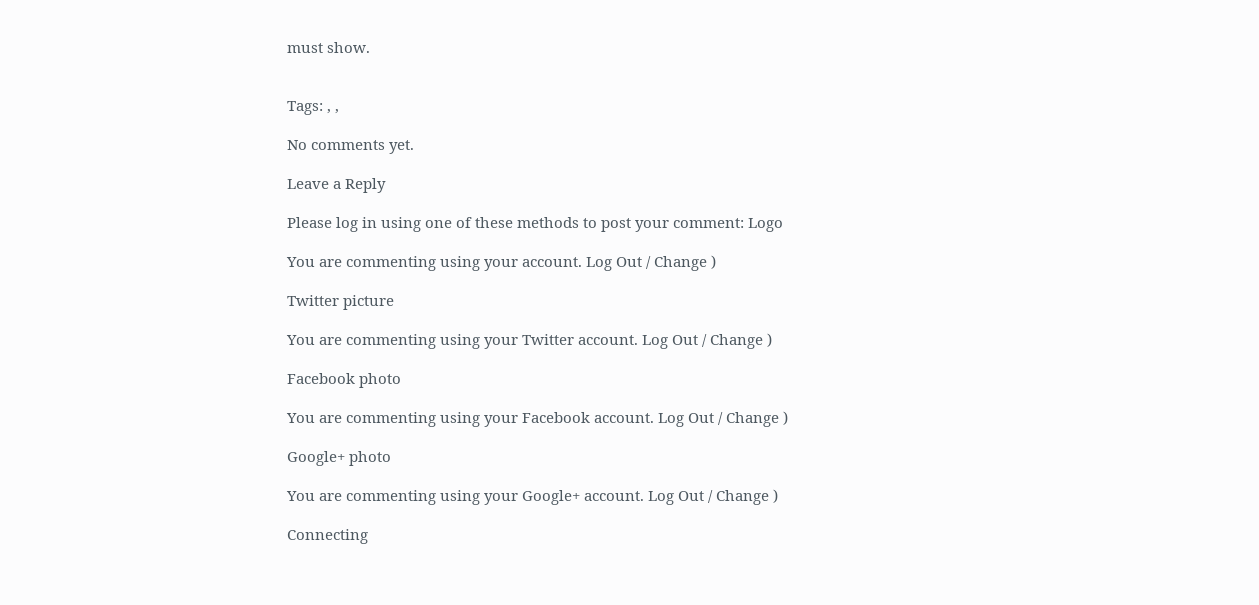must show.


Tags: , ,

No comments yet.

Leave a Reply

Please log in using one of these methods to post your comment: Logo

You are commenting using your account. Log Out / Change )

Twitter picture

You are commenting using your Twitter account. Log Out / Change )

Facebook photo

You are commenting using your Facebook account. Log Out / Change )

Google+ photo

You are commenting using your Google+ account. Log Out / Change )

Connecting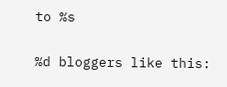to %s

%d bloggers like this: